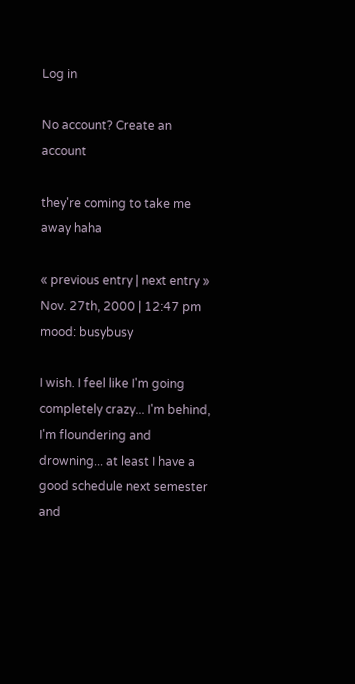Log in

No account? Create an account

they're coming to take me away haha

« previous entry | next entry »
Nov. 27th, 2000 | 12:47 pm
mood: busybusy

I wish. I feel like I'm going completely crazy... I'm behind, I'm floundering and drowning... at least I have a good schedule next semester and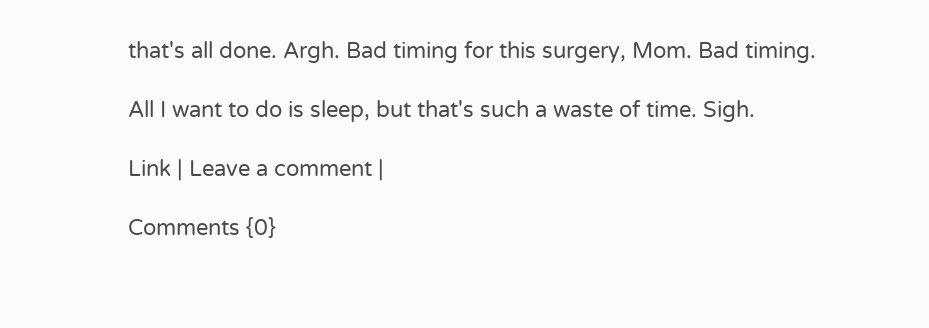that's all done. Argh. Bad timing for this surgery, Mom. Bad timing.

All I want to do is sleep, but that's such a waste of time. Sigh.

Link | Leave a comment |

Comments {0}